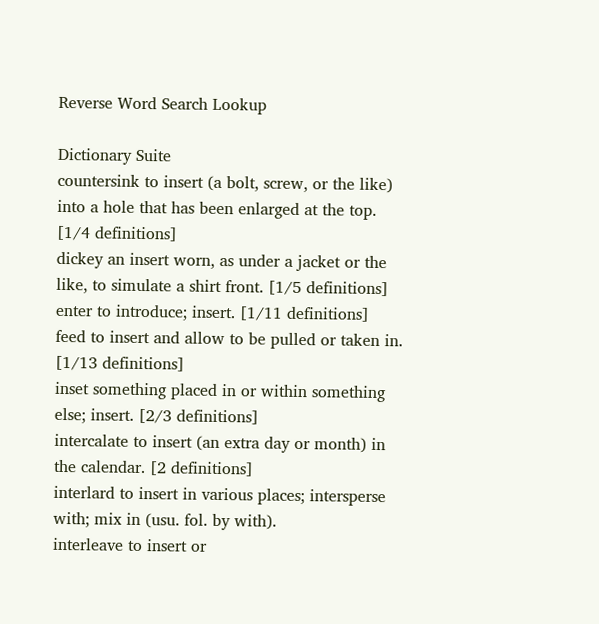Reverse Word Search Lookup

Dictionary Suite
countersink to insert (a bolt, screw, or the like) into a hole that has been enlarged at the top. [1/4 definitions]
dickey an insert worn, as under a jacket or the like, to simulate a shirt front. [1/5 definitions]
enter to introduce; insert. [1/11 definitions]
feed to insert and allow to be pulled or taken in. [1/13 definitions]
inset something placed in or within something else; insert. [2/3 definitions]
intercalate to insert (an extra day or month) in the calendar. [2 definitions]
interlard to insert in various places; intersperse with; mix in (usu. fol. by with).
interleave to insert or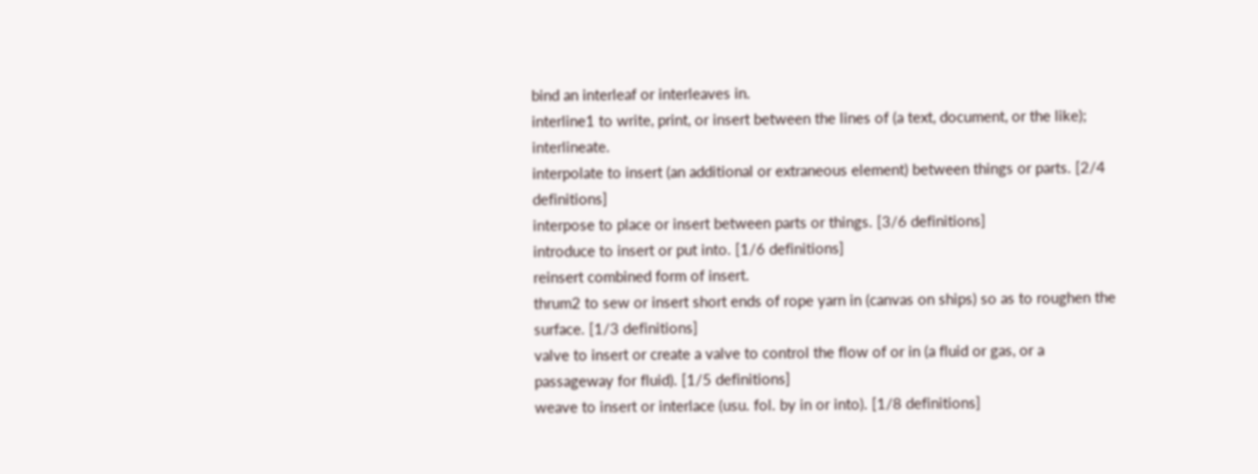bind an interleaf or interleaves in.
interline1 to write, print, or insert between the lines of (a text, document, or the like); interlineate.
interpolate to insert (an additional or extraneous element) between things or parts. [2/4 definitions]
interpose to place or insert between parts or things. [3/6 definitions]
introduce to insert or put into. [1/6 definitions]
reinsert combined form of insert.
thrum2 to sew or insert short ends of rope yarn in (canvas on ships) so as to roughen the surface. [1/3 definitions]
valve to insert or create a valve to control the flow of or in (a fluid or gas, or a passageway for fluid). [1/5 definitions]
weave to insert or interlace (usu. fol. by in or into). [1/8 definitions]